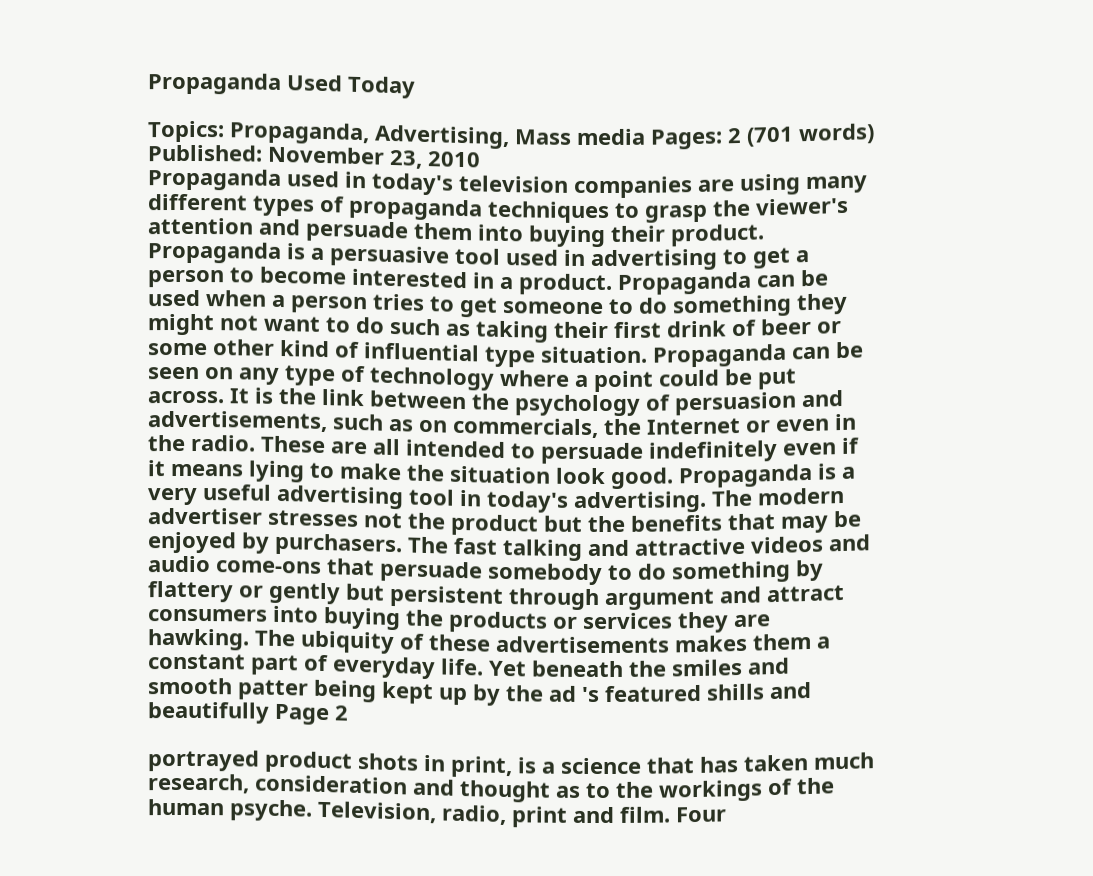Propaganda Used Today

Topics: Propaganda, Advertising, Mass media Pages: 2 (701 words) Published: November 23, 2010
Propaganda used in today's television companies are using many different types of propaganda techniques to grasp the viewer's attention and persuade them into buying their product. Propaganda is a persuasive tool used in advertising to get a person to become interested in a product. Propaganda can be used when a person tries to get someone to do something they might not want to do such as taking their first drink of beer or some other kind of influential type situation. Propaganda can be seen on any type of technology where a point could be put across. It is the link between the psychology of persuasion and advertisements, such as on commercials, the Internet or even in the radio. These are all intended to persuade indefinitely even if it means lying to make the situation look good. Propaganda is a very useful advertising tool in today's advertising. The modern advertiser stresses not the product but the benefits that may be enjoyed by purchasers. The fast talking and attractive videos and audio come-ons that persuade somebody to do something by flattery or gently but persistent through argument and attract consumers into buying the products or services they are hawking. The ubiquity of these advertisements makes them a constant part of everyday life. Yet beneath the smiles and smooth patter being kept up by the ad 's featured shills and beautifully Page 2

portrayed product shots in print, is a science that has taken much research, consideration and thought as to the workings of the human psyche. Television, radio, print and film. Four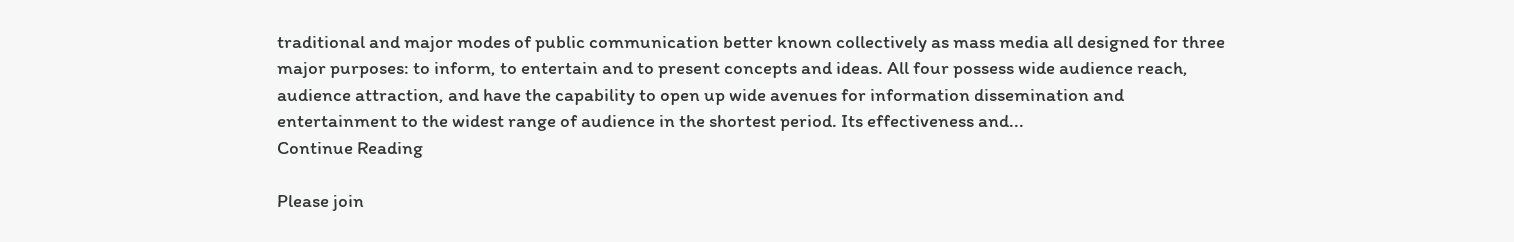traditional and major modes of public communication better known collectively as mass media all designed for three major purposes: to inform, to entertain and to present concepts and ideas. All four possess wide audience reach, audience attraction, and have the capability to open up wide avenues for information dissemination and entertainment to the widest range of audience in the shortest period. Its effectiveness and...
Continue Reading

Please join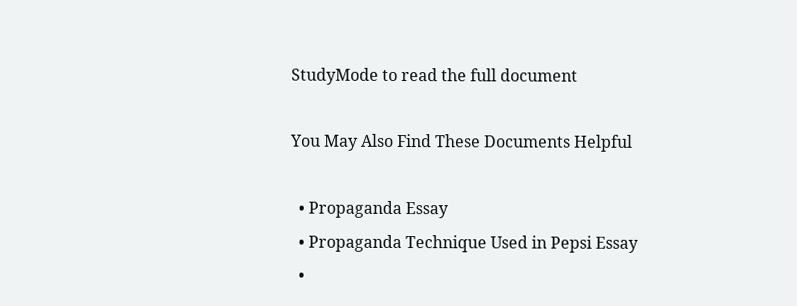StudyMode to read the full document

You May Also Find These Documents Helpful

  • Propaganda Essay
  • Propaganda Technique Used in Pepsi Essay
  •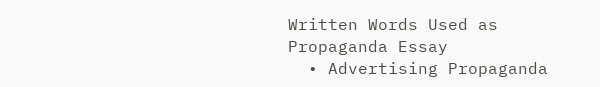Written Words Used as Propaganda Essay
  • Advertising Propaganda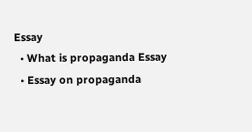Essay
  • What is propaganda Essay
  • Essay on propaganda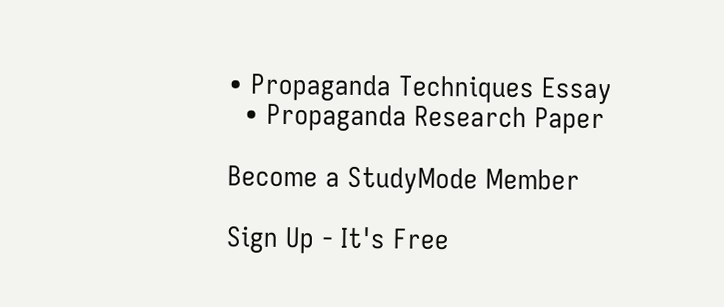• Propaganda Techniques Essay
  • Propaganda Research Paper

Become a StudyMode Member

Sign Up - It's Free